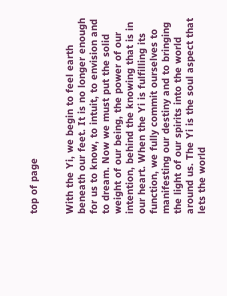top of page


With the Yi, we begin to feel earth beneath our feet. It is no longer enough for us to know, to intuit, to envision and to dream. Now we must put the solid weight of our being, the power of our intention, behind the knowing that is in our heart. When the Yi is fulfilling its function, we fully commit ourselves to manifesting our destiny and to bringing the light of our spirits into the world around us. The Yi is the soul aspect that lets the world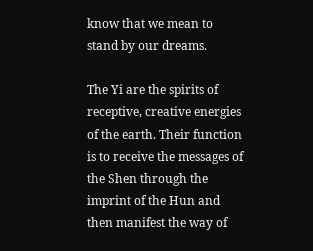know that we mean to stand by our dreams.

The Yi are the spirits of receptive, creative energies of the earth. Their function is to receive the messages of the Shen through the imprint of the Hun and then manifest the way of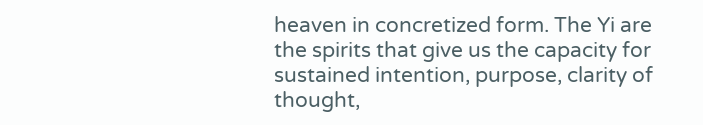heaven in concretized form. The Yi are the spirits that give us the capacity for sustained intention, purpose, clarity of thought,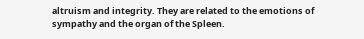altruism and integrity. They are related to the emotions of sympathy and the organ of the Spleen.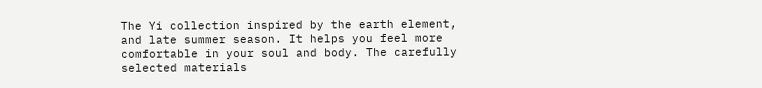The Yi collection inspired by the earth element, and late summer season. It helps you feel more comfortable in your soul and body. The carefully selected materials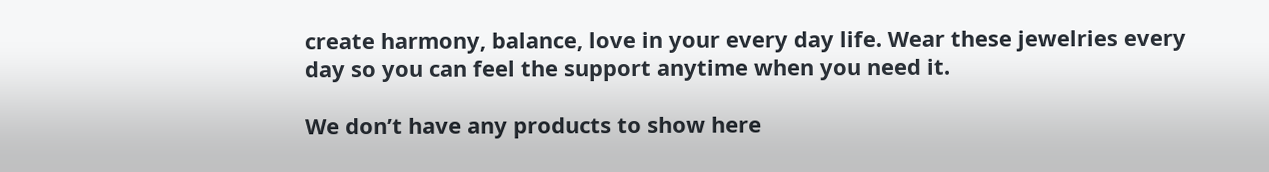create harmony, balance, love in your every day life. Wear these jewelries every day so you can feel the support anytime when you need it.

We don’t have any products to show here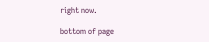right now.

bottom of page